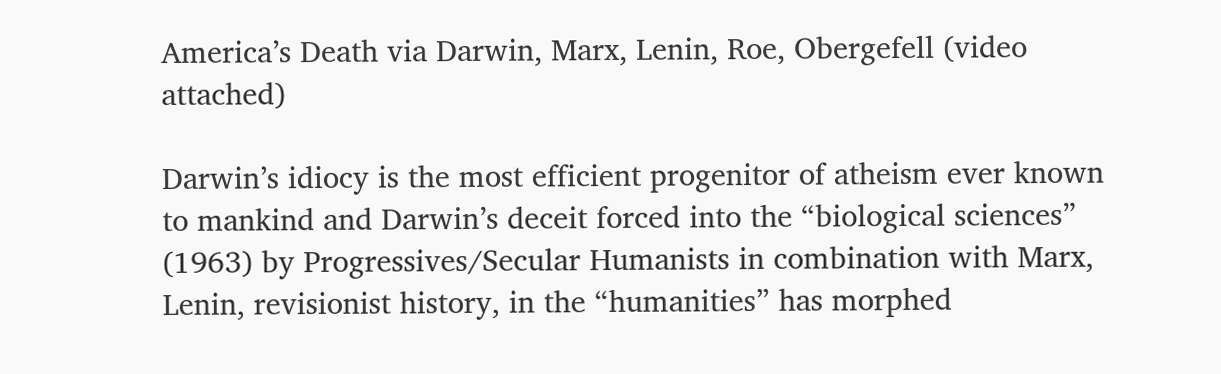America’s Death via Darwin, Marx, Lenin, Roe, Obergefell (video attached)

Darwin’s idiocy is the most efficient progenitor of atheism ever known to mankind and Darwin’s deceit forced into the “biological sciences” (1963) by Progressives/Secular Humanists in combination with Marx, Lenin, revisionist history, in the “humanities” has morphed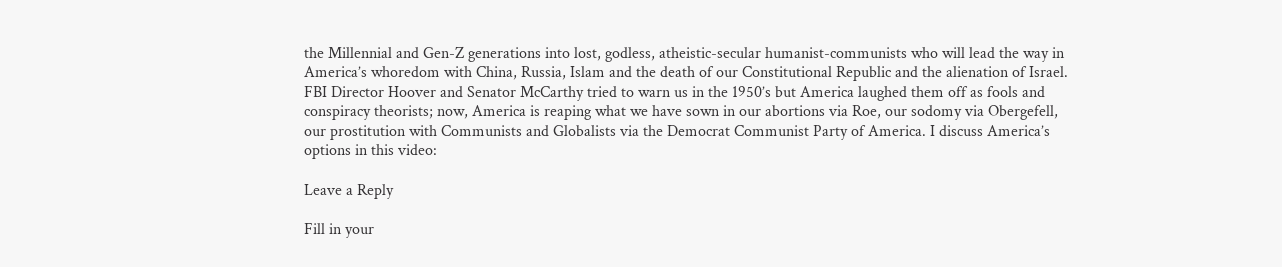the Millennial and Gen-Z generations into lost, godless, atheistic-secular humanist-communists who will lead the way in America’s whoredom with China, Russia, Islam and the death of our Constitutional Republic and the alienation of Israel. FBI Director Hoover and Senator McCarthy tried to warn us in the 1950’s but America laughed them off as fools and conspiracy theorists; now, America is reaping what we have sown in our abortions via Roe, our sodomy via Obergefell, our prostitution with Communists and Globalists via the Democrat Communist Party of America. I discuss America’s options in this video:

Leave a Reply

Fill in your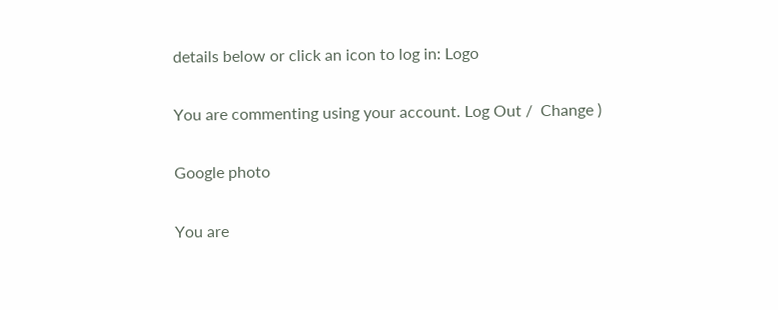details below or click an icon to log in: Logo

You are commenting using your account. Log Out /  Change )

Google photo

You are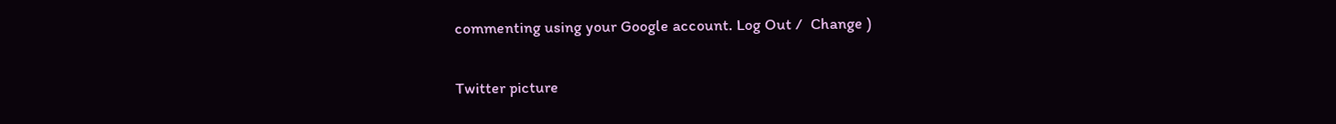commenting using your Google account. Log Out /  Change )

Twitter picture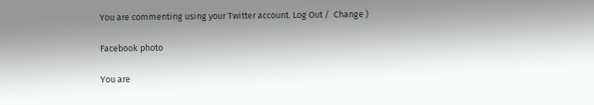You are commenting using your Twitter account. Log Out /  Change )

Facebook photo

You are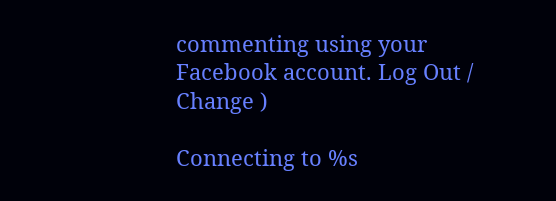commenting using your Facebook account. Log Out /  Change )

Connecting to %s